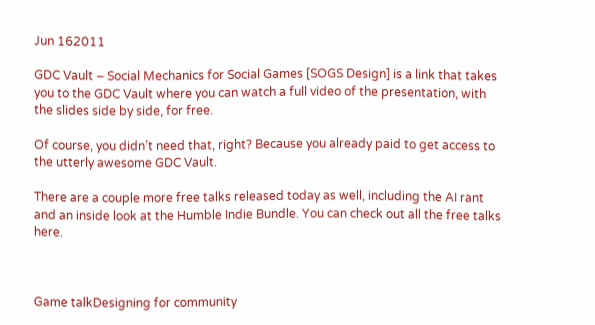Jun 162011

GDC Vault – Social Mechanics for Social Games [SOGS Design] is a link that takes you to the GDC Vault where you can watch a full video of the presentation, with the slides side by side, for free.

Of course, you didn’t need that, right? Because you already paid to get access to the utterly awesome GDC Vault.

There are a couple more free talks released today as well, including the AI rant and an inside look at the Humble Indie Bundle. You can check out all the free talks here.



Game talkDesigning for community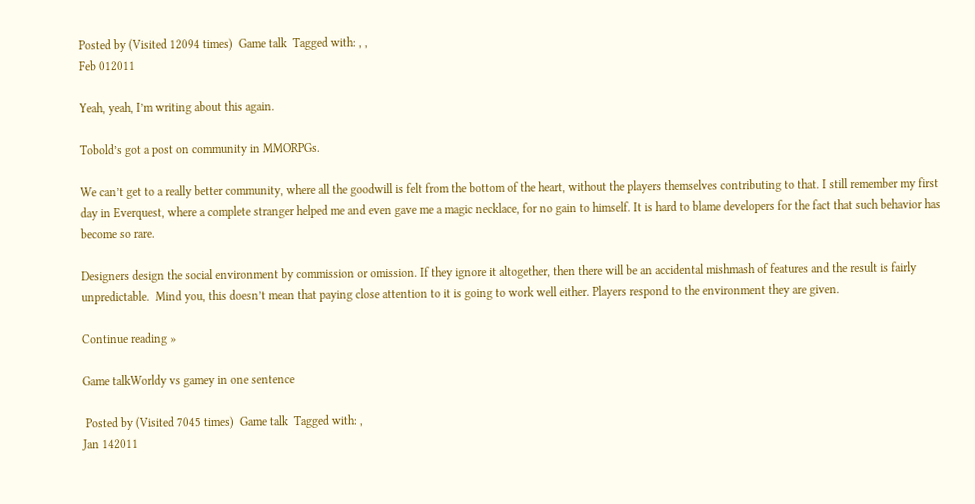Posted by (Visited 12094 times)  Game talk  Tagged with: , ,
Feb 012011

Yeah, yeah, I’m writing about this again.

Tobold’s got a post on community in MMORPGs.

We can’t get to a really better community, where all the goodwill is felt from the bottom of the heart, without the players themselves contributing to that. I still remember my first day in Everquest, where a complete stranger helped me and even gave me a magic necklace, for no gain to himself. It is hard to blame developers for the fact that such behavior has become so rare.

Designers design the social environment by commission or omission. If they ignore it altogether, then there will be an accidental mishmash of features and the result is fairly unpredictable.  Mind you, this doesn’t mean that paying close attention to it is going to work well either. Players respond to the environment they are given.

Continue reading »

Game talkWorldy vs gamey in one sentence

 Posted by (Visited 7045 times)  Game talk  Tagged with: ,
Jan 142011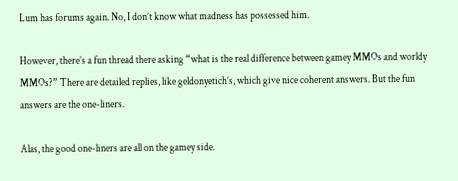Lum has forums again. No, I don’t know what madness has possessed him.

However, there’s a fun thread there asking “what is the real difference between gamey MMOs and worldy MMOs?” There are detailed replies, like geldonyetich’s, which give nice coherent answers. But the fun answers are the one-liners.

Alas, the good one-liners are all on the gamey side.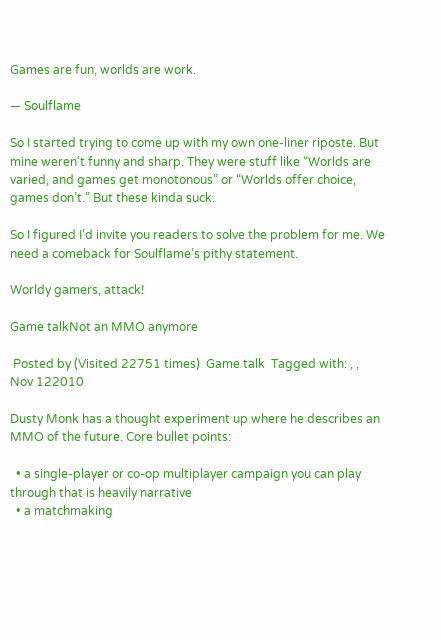Games are fun, worlds are work.

— Soulflame

So I started trying to come up with my own one-liner riposte. But mine weren’t funny and sharp. They were stuff like “Worlds are varied, and games get monotonous” or “Worlds offer choice, games don’t.” But these kinda suck.

So I figured I’d invite you readers to solve the problem for me. We need a comeback for Soulflame’s pithy statement.

Worldy gamers, attack!

Game talkNot an MMO anymore

 Posted by (Visited 22751 times)  Game talk  Tagged with: , ,
Nov 122010

Dusty Monk has a thought experiment up where he describes an MMO of the future. Core bullet points:

  • a single-player or co-op multiplayer campaign you can play through that is heavily narrative
  • a matchmaking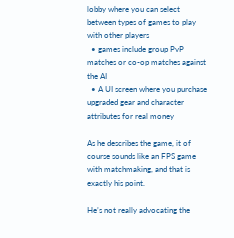lobby where you can select between types of games to play with other players
  • games include group PvP matches or co-op matches against the AI
  • A UI screen where you purchase upgraded gear and character attributes for real money

As he describes the game, it of course sounds like an FPS game with matchmaking, and that is exactly his point.

He’s not really advocating the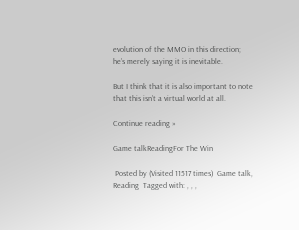evolution of the MMO in this direction; he’s merely saying it is inevitable.

But I think that it is also important to note that this isn’t a virtual world at all.

Continue reading »

Game talkReadingFor The Win

 Posted by (Visited 11517 times)  Game talk, Reading  Tagged with: , , ,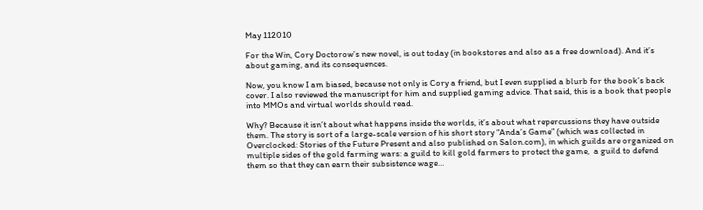May 112010

For the Win, Cory Doctorow’s new novel, is out today (in bookstores and also as a free download). And it’s about gaming, and its consequences.

Now, you know I am biased, because not only is Cory a friend, but I even supplied a blurb for the book’s back cover. I also reviewed the manuscript for him and supplied gaming advice. That said, this is a book that people into MMOs and virtual worlds should read.

Why? Because it isn’t about what happens inside the worlds, it’s about what repercussions they have outside them. The story is sort of a large-scale version of his short story “Anda’s Game” (which was collected in Overclocked: Stories of the Future Present and also published on Salon.com), in which guilds are organized on multiple sides of the gold farming wars: a guild to kill gold farmers to protect the game,  a guild to defend them so that they can earn their subsistence wage…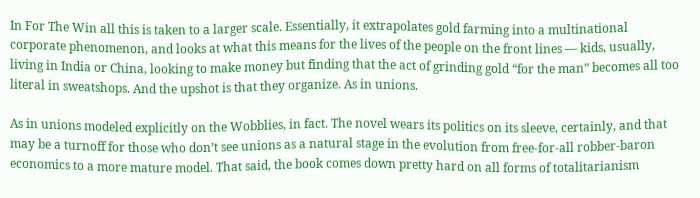In For The Win all this is taken to a larger scale. Essentially, it extrapolates gold farming into a multinational corporate phenomenon, and looks at what this means for the lives of the people on the front lines — kids, usually, living in India or China, looking to make money but finding that the act of grinding gold “for the man” becomes all too literal in sweatshops. And the upshot is that they organize. As in unions.

As in unions modeled explicitly on the Wobblies, in fact. The novel wears its politics on its sleeve, certainly, and that may be a turnoff for those who don’t see unions as a natural stage in the evolution from free-for-all robber-baron economics to a more mature model. That said, the book comes down pretty hard on all forms of totalitarianism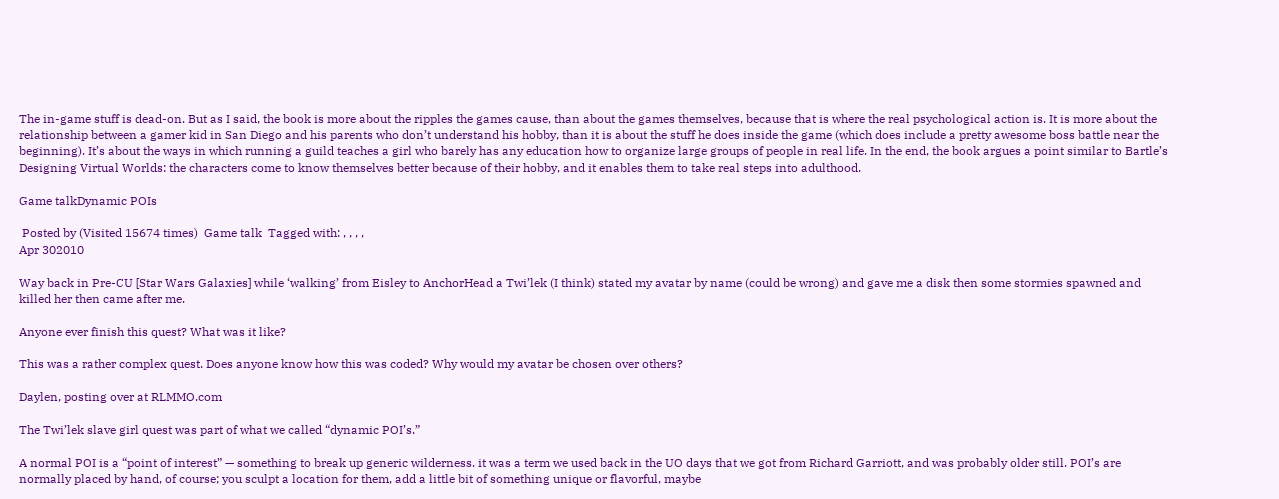The in-game stuff is dead-on. But as I said, the book is more about the ripples the games cause, than about the games themselves, because that is where the real psychological action is. It is more about the relationship between a gamer kid in San Diego and his parents who don’t understand his hobby, than it is about the stuff he does inside the game (which does include a pretty awesome boss battle near the beginning). It’s about the ways in which running a guild teaches a girl who barely has any education how to organize large groups of people in real life. In the end, the book argues a point similar to Bartle’s Designing Virtual Worlds: the characters come to know themselves better because of their hobby, and it enables them to take real steps into adulthood.

Game talkDynamic POIs

 Posted by (Visited 15674 times)  Game talk  Tagged with: , , , ,
Apr 302010

Way back in Pre-CU [Star Wars Galaxies] while ‘walking’ from Eisley to AnchorHead a Twi’lek (I think) stated my avatar by name (could be wrong) and gave me a disk then some stormies spawned and killed her then came after me.

Anyone ever finish this quest? What was it like?

This was a rather complex quest. Does anyone know how this was coded? Why would my avatar be chosen over others?

Daylen, posting over at RLMMO.com

The Twi’lek slave girl quest was part of what we called “dynamic POI’s.”

A normal POI is a “point of interest” — something to break up generic wilderness. it was a term we used back in the UO days that we got from Richard Garriott, and was probably older still. POI’s are normally placed by hand, of course; you sculpt a location for them, add a little bit of something unique or flavorful, maybe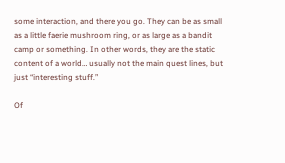some interaction, and there you go. They can be as small as a little faerie mushroom ring, or as large as a bandit camp or something. In other words, they are the static content of a world… usually not the main quest lines, but just “interesting stuff.”

Of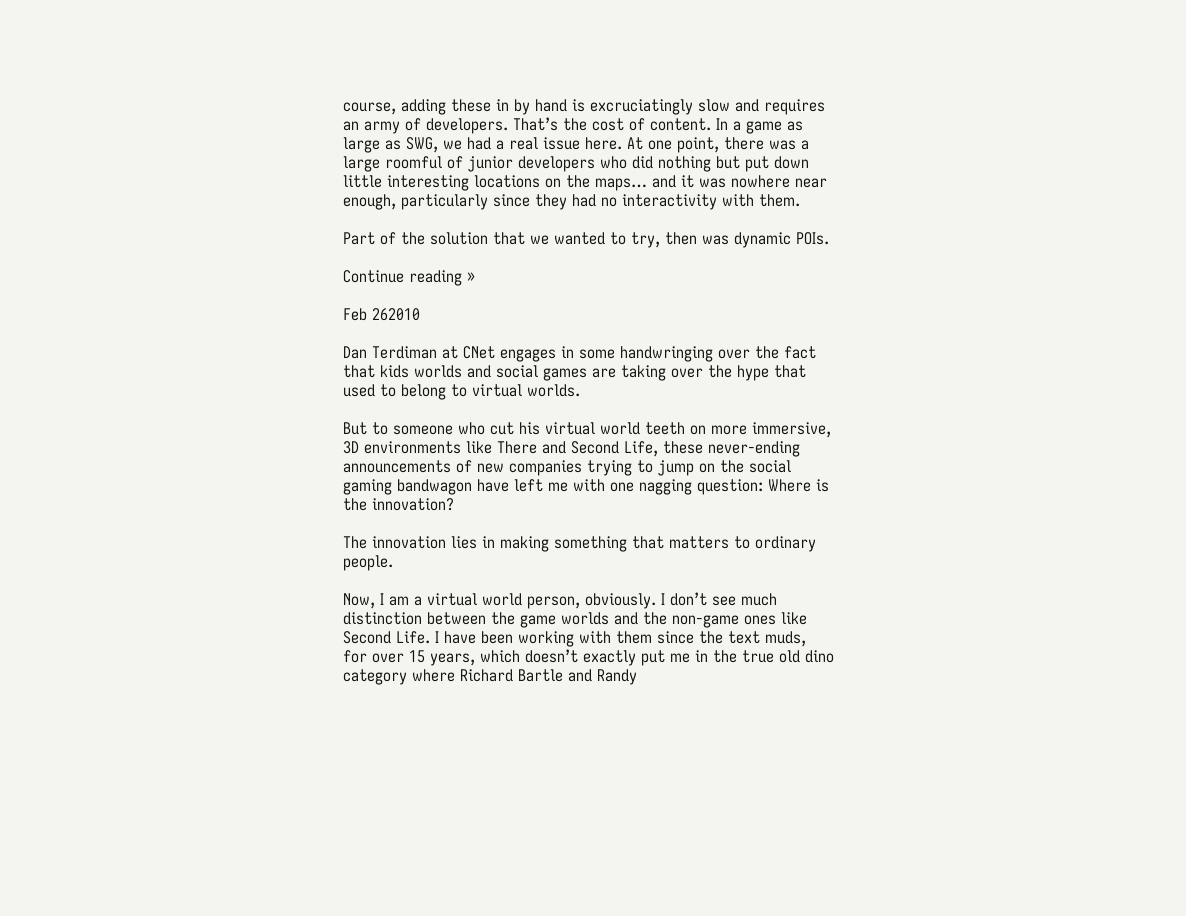course, adding these in by hand is excruciatingly slow and requires an army of developers. That’s the cost of content. In a game as large as SWG, we had a real issue here. At one point, there was a large roomful of junior developers who did nothing but put down little interesting locations on the maps… and it was nowhere near enough, particularly since they had no interactivity with them.

Part of the solution that we wanted to try, then was dynamic POIs.

Continue reading »

Feb 262010

Dan Terdiman at CNet engages in some handwringing over the fact that kids worlds and social games are taking over the hype that used to belong to virtual worlds.

But to someone who cut his virtual world teeth on more immersive, 3D environments like There and Second Life, these never-ending announcements of new companies trying to jump on the social gaming bandwagon have left me with one nagging question: Where is the innovation?

The innovation lies in making something that matters to ordinary people.

Now, I am a virtual world person, obviously. I don’t see much distinction between the game worlds and the non-game ones like Second Life. I have been working with them since the text muds, for over 15 years, which doesn’t exactly put me in the true old dino category where Richard Bartle and Randy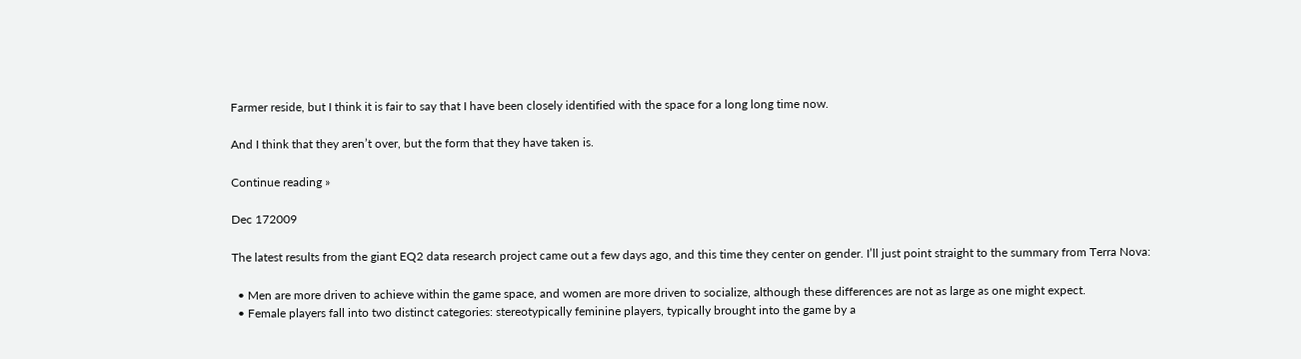Farmer reside, but I think it is fair to say that I have been closely identified with the space for a long long time now.

And I think that they aren’t over, but the form that they have taken is.

Continue reading »

Dec 172009

The latest results from the giant EQ2 data research project came out a few days ago, and this time they center on gender. I’ll just point straight to the summary from Terra Nova:

  • Men are more driven to achieve within the game space, and women are more driven to socialize, although these differences are not as large as one might expect.
  • Female players fall into two distinct categories: stereotypically feminine players, typically brought into the game by a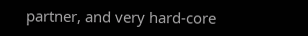partner, and very hard-core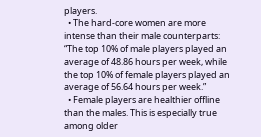players.
  • The hard-core women are more intense than their male counterparts: “The top 10% of male players played an average of 48.86 hours per week, while the top 10% of female players played an average of 56.64 hours per week.”
  • Female players are healthier offline than the males. This is especially true among older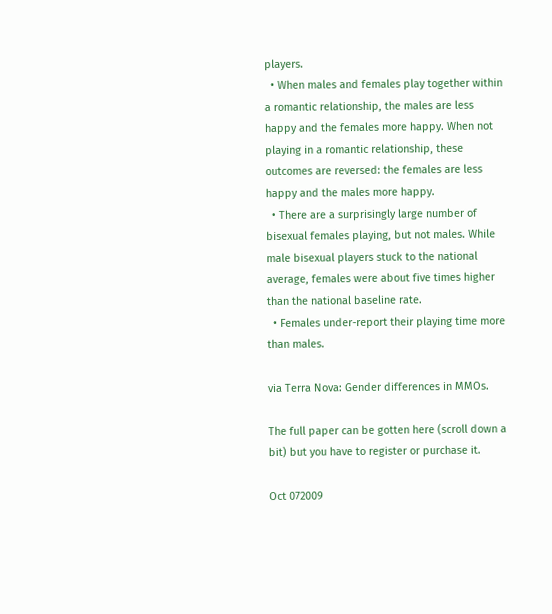players.
  • When males and females play together within a romantic relationship, the males are less happy and the females more happy. When not playing in a romantic relationship, these outcomes are reversed: the females are less happy and the males more happy.
  • There are a surprisingly large number of bisexual females playing, but not males. While male bisexual players stuck to the national average, females were about five times higher than the national baseline rate.
  • Females under-report their playing time more than males.

via Terra Nova: Gender differences in MMOs.

The full paper can be gotten here (scroll down a bit) but you have to register or purchase it.

Oct 072009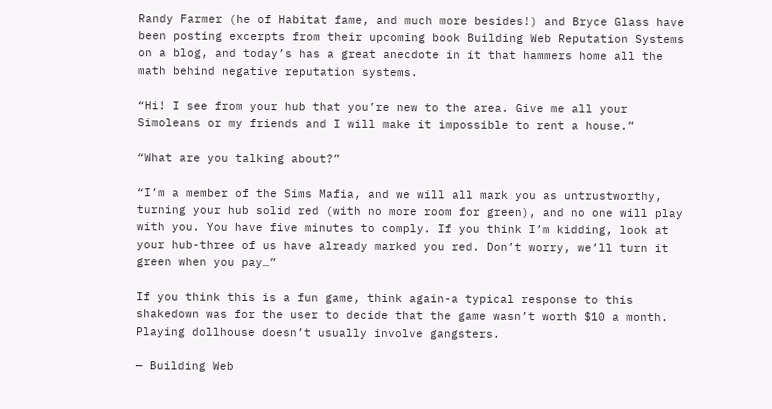Randy Farmer (he of Habitat fame, and much more besides!) and Bryce Glass have been posting excerpts from their upcoming book Building Web Reputation Systems on a blog, and today’s has a great anecdote in it that hammers home all the math behind negative reputation systems.

“Hi! I see from your hub that you’re new to the area. Give me all your Simoleans or my friends and I will make it impossible to rent a house.”

“What are you talking about?”

“I’m a member of the Sims Mafia, and we will all mark you as untrustworthy, turning your hub solid red (with no more room for green), and no one will play with you. You have five minutes to comply. If you think I’m kidding, look at your hub-three of us have already marked you red. Don’t worry, we’ll turn it green when you pay…”

If you think this is a fun game, think again-a typical response to this shakedown was for the user to decide that the game wasn’t worth $10 a month. Playing dollhouse doesn’t usually involve gangsters.

— Building Web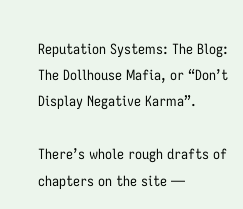Reputation Systems: The Blog: The Dollhouse Mafia, or “Don’t Display Negative Karma”.

There’s whole rough drafts of chapters on the site —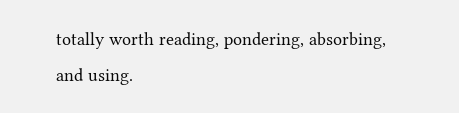totally worth reading, pondering, absorbing, and using.